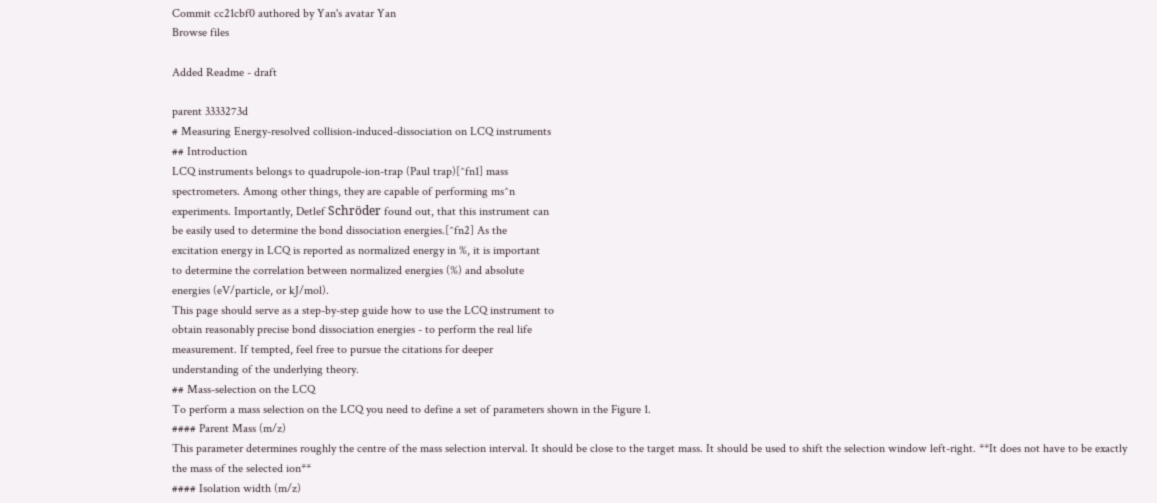Commit cc21cbf0 authored by Yan's avatar Yan
Browse files

Added Readme - draft

parent 3333273d
# Measuring Energy-resolved collision-induced-dissociation on LCQ instruments
## Introduction
LCQ instruments belongs to quadrupole-ion-trap (Paul trap)[^fn1] mass
spectrometers. Among other things, they are capable of performing ms^n
experiments. Importantly, Detlef Schröder found out, that this instrument can
be easily used to determine the bond dissociation energies.[^fn2] As the
excitation energy in LCQ is reported as normalized energy in %, it is important
to determine the correlation between normalized energies (%) and absolute
energies (eV/particle, or kJ/mol).
This page should serve as a step-by-step guide how to use the LCQ instrument to
obtain reasonably precise bond dissociation energies - to perform the real life
measurement. If tempted, feel free to pursue the citations for deeper
understanding of the underlying theory.
## Mass-selection on the LCQ
To perform a mass selection on the LCQ you need to define a set of parameters shown in the Figure 1.
#### Parent Mass (m/z)
This parameter determines roughly the centre of the mass selection interval. It should be close to the target mass. It should be used to shift the selection window left-right. **It does not have to be exactly the mass of the selected ion**
#### Isolation width (m/z)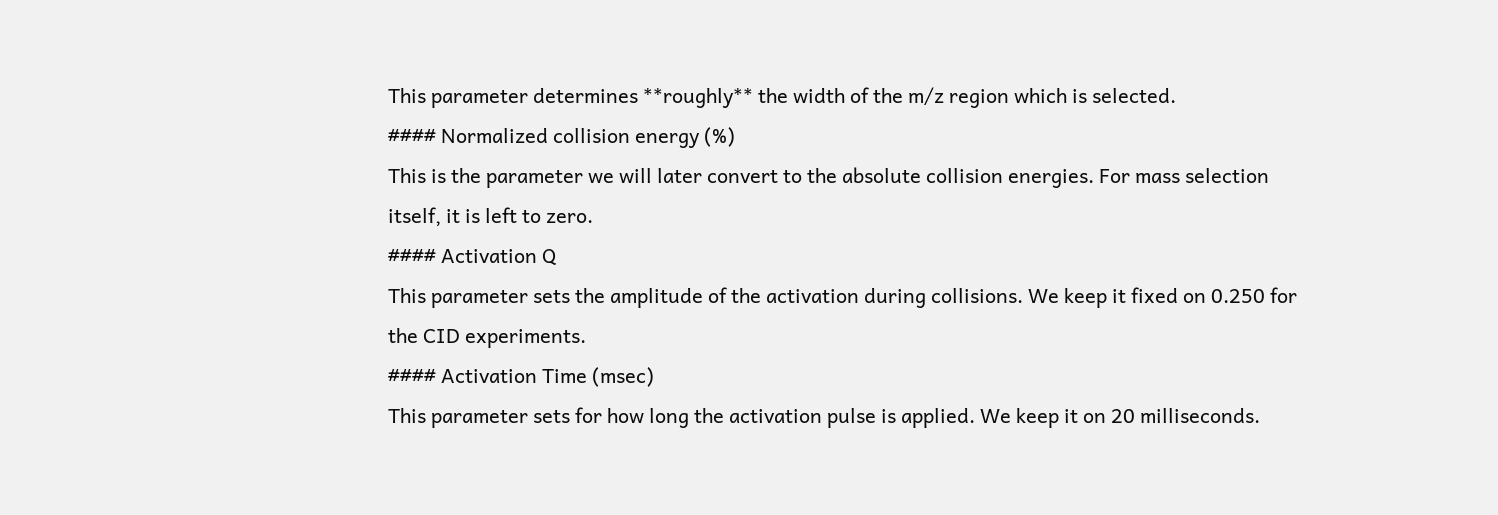This parameter determines **roughly** the width of the m/z region which is selected.
#### Normalized collision energy (%)
This is the parameter we will later convert to the absolute collision energies. For mass selection itself, it is left to zero.
#### Activation Q
This parameter sets the amplitude of the activation during collisions. We keep it fixed on 0.250 for the CID experiments.
#### Activation Time (msec)
This parameter sets for how long the activation pulse is applied. We keep it on 20 milliseconds.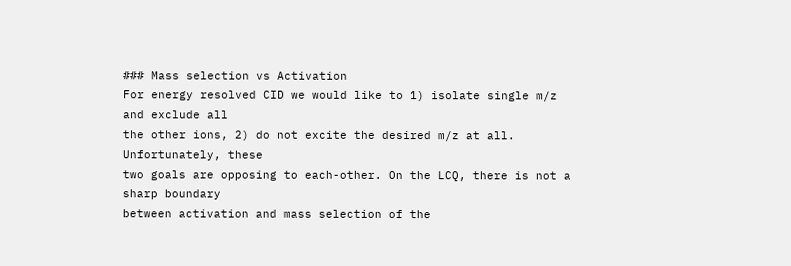### Mass selection vs Activation
For energy resolved CID we would like to 1) isolate single m/z and exclude all
the other ions, 2) do not excite the desired m/z at all. Unfortunately, these
two goals are opposing to each-other. On the LCQ, there is not a sharp boundary
between activation and mass selection of the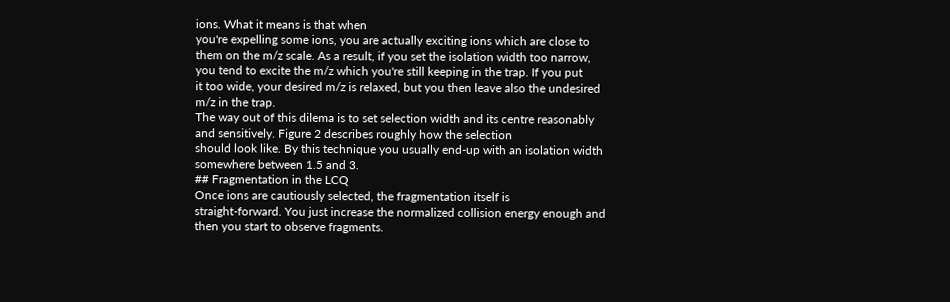ions. What it means is that when
you're expelling some ions, you are actually exciting ions which are close to
them on the m/z scale. As a result, if you set the isolation width too narrow,
you tend to excite the m/z which you're still keeping in the trap. If you put
it too wide, your desired m/z is relaxed, but you then leave also the undesired
m/z in the trap.
The way out of this dilema is to set selection width and its centre reasonably
and sensitively. Figure 2 describes roughly how the selection
should look like. By this technique you usually end-up with an isolation width
somewhere between 1.5 and 3.
## Fragmentation in the LCQ
Once ions are cautiously selected, the fragmentation itself is
straight-forward. You just increase the normalized collision energy enough and
then you start to observe fragments.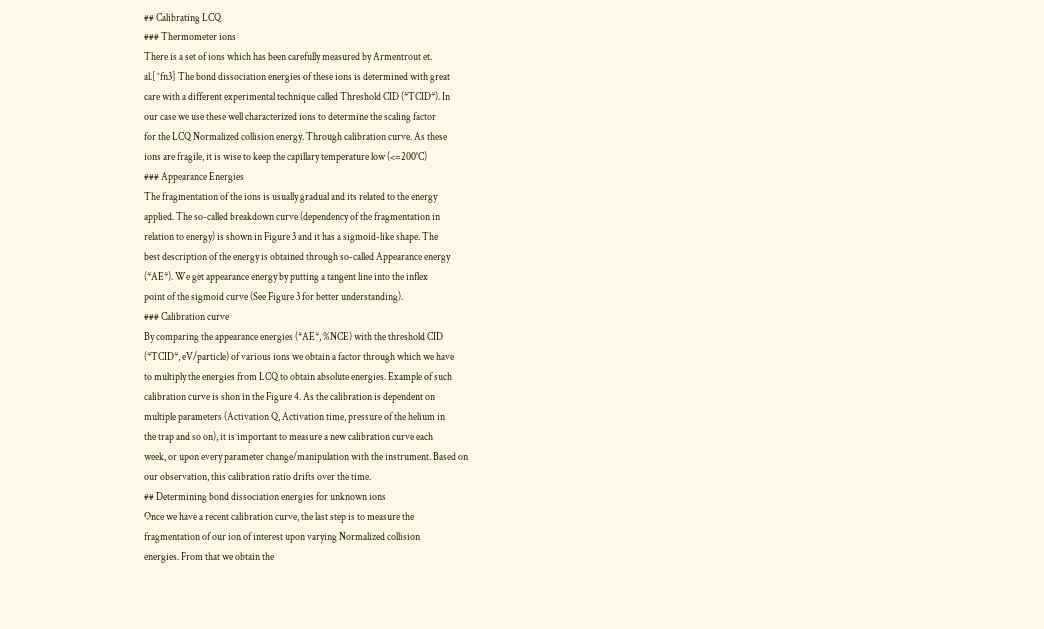## Calibrating LCQ
### Thermometer ions
There is a set of ions which has been carefully measured by Armentrout et.
al.[^fn3] The bond dissociation energies of these ions is determined with great
care with a different experimental technique called Threshold CID (*TCID*). In
our case we use these well characterized ions to determine the scaling factor
for the LCQ Normalized collision energy. Through calibration curve. As these
ions are fragile, it is wise to keep the capillary temperature low (<=200°C)
### Appearance Energies
The fragmentation of the ions is usually gradual and its related to the energy
applied. The so-called breakdown curve (dependency of the fragmentation in
relation to energy) is shown in Figure 3 and it has a sigmoid-like shape. The
best description of the energy is obtained through so-called Appearance energy
(*AE*). We get appearance energy by putting a tangent line into the inflex
point of the sigmoid curve (See Figure 3 for better understanding).
### Calibration curve
By comparing the appearance energies (*AE*, %NCE) with the threshold CID
(*TCID*, eV/particle) of various ions we obtain a factor through which we have
to multiply the energies from LCQ to obtain absolute energies. Example of such
calibration curve is shon in the Figure 4. As the calibration is dependent on
multiple parameters (Activation Q, Activation time, pressure of the helium in
the trap and so on), it is important to measure a new calibration curve each
week, or upon every parameter change/manipulation with the instrument. Based on
our observation, this calibration ratio drifts over the time.
## Determining bond dissociation energies for unknown ions
Once we have a recent calibration curve, the last step is to measure the
fragmentation of our ion of interest upon varying Normalized collision
energies. From that we obtain the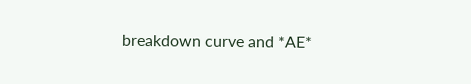breakdown curve and *AE*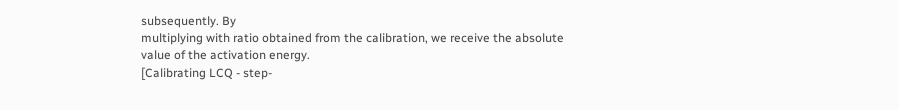subsequently. By
multiplying with ratio obtained from the calibration, we receive the absolute
value of the activation energy.
[Calibrating LCQ - step-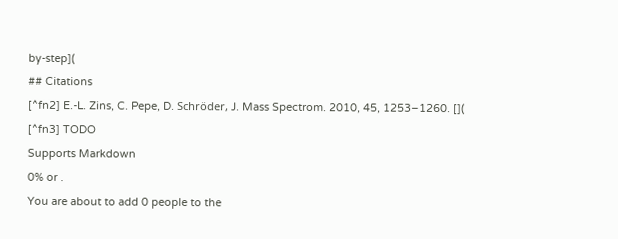by-step](
## Citations
[^fn2] E.-L. Zins, C. Pepe, D. Schröder, J. Mass Spectrom. 2010, 45, 1253–1260. [](
[^fn3] TODO
Supports Markdown
0% or .
You are about to add 0 people to the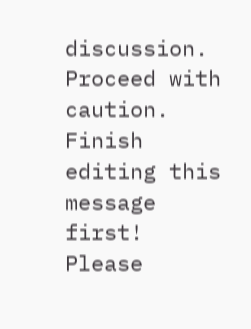discussion. Proceed with caution.
Finish editing this message first!
Please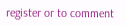register or to comment